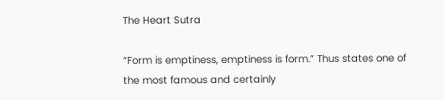The Heart Sutra

“Form is emptiness, emptiness is form.” Thus states one of the most famous and certainly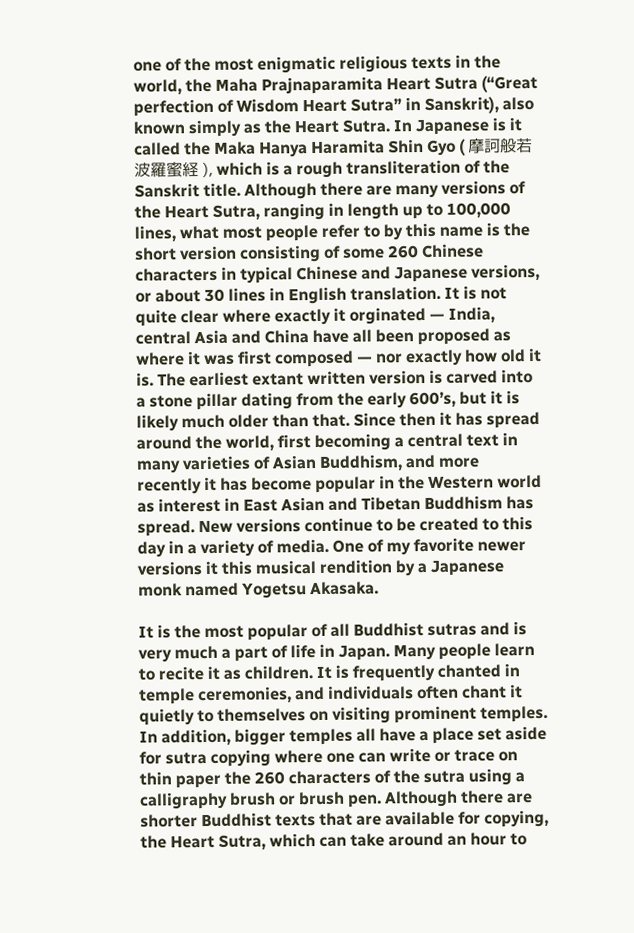one of the most enigmatic religious texts in the world, the Maha Prajnaparamita Heart Sutra (“Great perfection of Wisdom Heart Sutra” in Sanskrit), also known simply as the Heart Sutra. In Japanese is it called the Maka Hanya Haramita Shin Gyo ( 摩訶般若波羅蜜経 ), which is a rough transliteration of the Sanskrit title. Although there are many versions of the Heart Sutra, ranging in length up to 100,000 lines, what most people refer to by this name is the short version consisting of some 260 Chinese characters in typical Chinese and Japanese versions, or about 30 lines in English translation. It is not quite clear where exactly it orginated — India, central Asia and China have all been proposed as where it was first composed — nor exactly how old it is. The earliest extant written version is carved into a stone pillar dating from the early 600’s, but it is likely much older than that. Since then it has spread around the world, first becoming a central text in many varieties of Asian Buddhism, and more recently it has become popular in the Western world as interest in East Asian and Tibetan Buddhism has spread. New versions continue to be created to this day in a variety of media. One of my favorite newer versions it this musical rendition by a Japanese monk named Yogetsu Akasaka.

It is the most popular of all Buddhist sutras and is very much a part of life in Japan. Many people learn to recite it as children. It is frequently chanted in temple ceremonies, and individuals often chant it quietly to themselves on visiting prominent temples. In addition, bigger temples all have a place set aside for sutra copying where one can write or trace on thin paper the 260 characters of the sutra using a calligraphy brush or brush pen. Although there are shorter Buddhist texts that are available for copying, the Heart Sutra, which can take around an hour to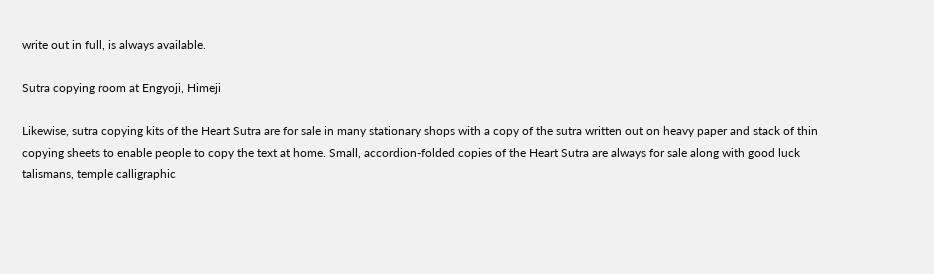write out in full, is always available.

Sutra copying room at Engyoji, Himeji

Likewise, sutra copying kits of the Heart Sutra are for sale in many stationary shops with a copy of the sutra written out on heavy paper and stack of thin copying sheets to enable people to copy the text at home. Small, accordion-folded copies of the Heart Sutra are always for sale along with good luck talismans, temple calligraphic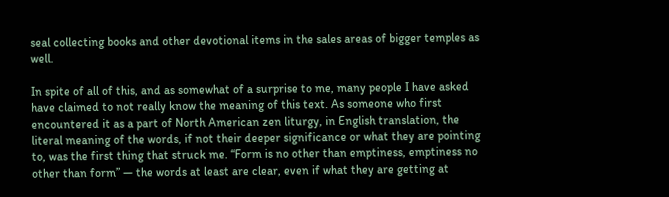seal collecting books and other devotional items in the sales areas of bigger temples as well.

In spite of all of this, and as somewhat of a surprise to me, many people I have asked have claimed to not really know the meaning of this text. As someone who first encountered it as a part of North American zen liturgy, in English translation, the literal meaning of the words, if not their deeper significance or what they are pointing to, was the first thing that struck me. “Form is no other than emptiness, emptiness no other than form” — the words at least are clear, even if what they are getting at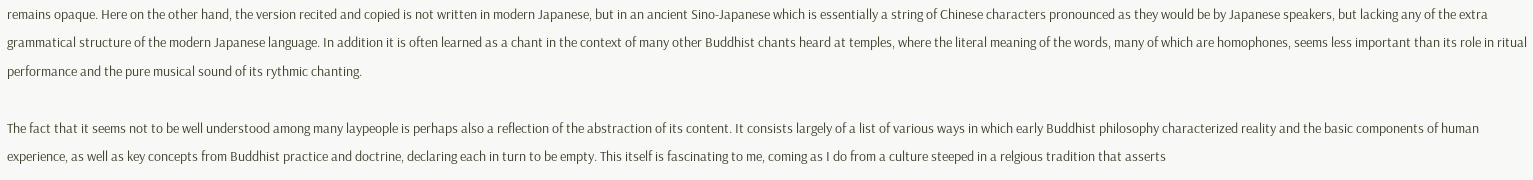remains opaque. Here on the other hand, the version recited and copied is not written in modern Japanese, but in an ancient Sino-Japanese which is essentially a string of Chinese characters pronounced as they would be by Japanese speakers, but lacking any of the extra grammatical structure of the modern Japanese language. In addition it is often learned as a chant in the context of many other Buddhist chants heard at temples, where the literal meaning of the words, many of which are homophones, seems less important than its role in ritual performance and the pure musical sound of its rythmic chanting.

The fact that it seems not to be well understood among many laypeople is perhaps also a reflection of the abstraction of its content. It consists largely of a list of various ways in which early Buddhist philosophy characterized reality and the basic components of human experience, as well as key concepts from Buddhist practice and doctrine, declaring each in turn to be empty. This itself is fascinating to me, coming as I do from a culture steeped in a relgious tradition that asserts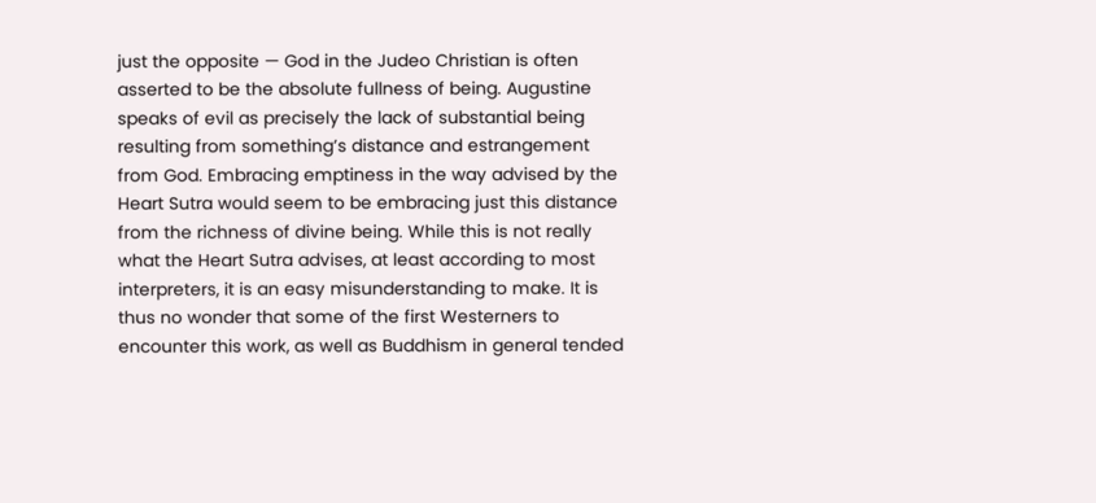just the opposite — God in the Judeo Christian is often asserted to be the absolute fullness of being. Augustine speaks of evil as precisely the lack of substantial being resulting from something’s distance and estrangement from God. Embracing emptiness in the way advised by the Heart Sutra would seem to be embracing just this distance from the richness of divine being. While this is not really what the Heart Sutra advises, at least according to most interpreters, it is an easy misunderstanding to make. It is thus no wonder that some of the first Westerners to encounter this work, as well as Buddhism in general tended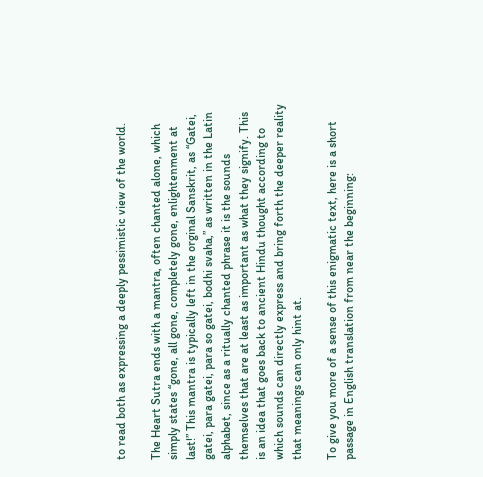to read both as expressing a deeply pessimistic view of the world.

The Heart Sutra ends with a mantra, often chanted alone, which simply states “gone, all gone, completely gone, enlightenment at last!” This mantra is typically left in the orginal Sanskrit, as “Gatei, gatei, para gatei, para so gatei, bodhi svaha,” as written in the Latin alphabet, since as a ritually chanted phrase it is the sounds themselves that are at least as important as what they signify. This is an idea that goes back to ancient Hindu thought according to which sounds can directly express and bring forth the deeper reality that meanings can only hint at.

To give you more of a sense of this enigmatic text, here is a short passage in English translation from near the beginning: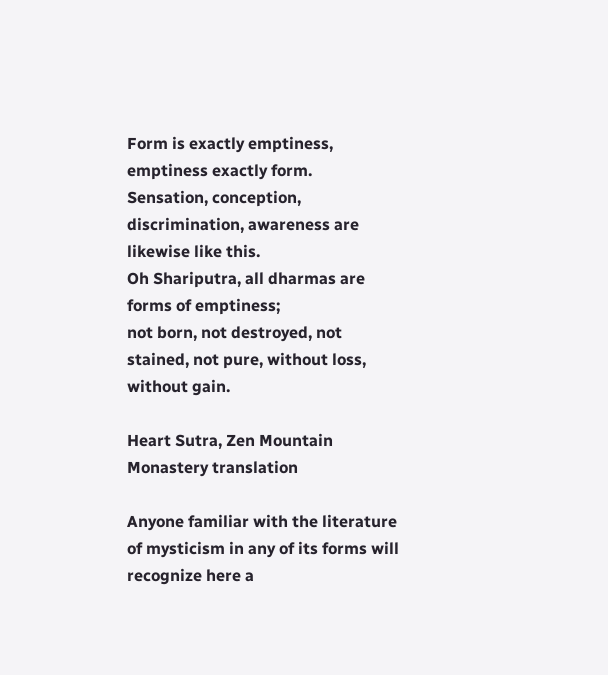Form is exactly emptiness, emptiness exactly form.
Sensation, conception, discrimination, awareness are likewise like this.
Oh Shariputra, all dharmas are forms of emptiness;
not born, not destroyed, not stained, not pure, without loss, without gain.

Heart Sutra, Zen Mountain Monastery translation

Anyone familiar with the literature of mysticism in any of its forms will recognize here a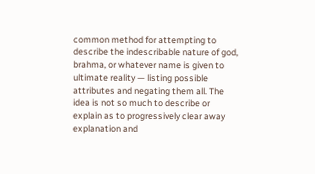common method for attempting to describe the indescribable nature of god, brahma, or whatever name is given to ultimate reality — listing possible attributes and negating them all. The idea is not so much to describe or explain as to progressively clear away explanation and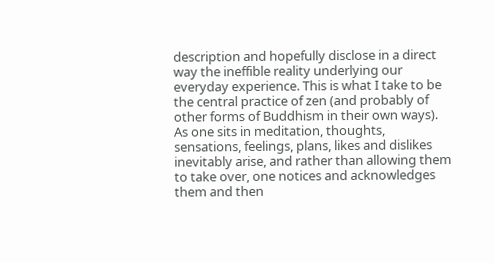description and hopefully disclose in a direct way the ineffible reality underlying our everyday experience. This is what I take to be the central practice of zen (and probably of other forms of Buddhism in their own ways). As one sits in meditation, thoughts, sensations, feelings, plans, likes and dislikes inevitably arise, and rather than allowing them to take over, one notices and acknowledges them and then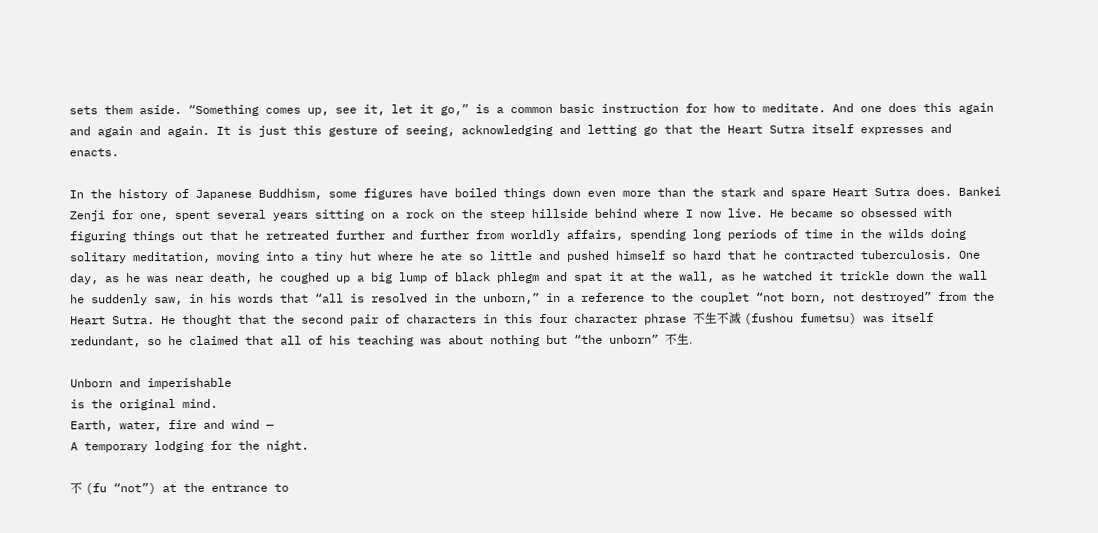sets them aside. “Something comes up, see it, let it go,” is a common basic instruction for how to meditate. And one does this again and again and again. It is just this gesture of seeing, acknowledging and letting go that the Heart Sutra itself expresses and enacts.

In the history of Japanese Buddhism, some figures have boiled things down even more than the stark and spare Heart Sutra does. Bankei Zenji for one, spent several years sitting on a rock on the steep hillside behind where I now live. He became so obsessed with figuring things out that he retreated further and further from worldly affairs, spending long periods of time in the wilds doing solitary meditation, moving into a tiny hut where he ate so little and pushed himself so hard that he contracted tuberculosis. One day, as he was near death, he coughed up a big lump of black phlegm and spat it at the wall, as he watched it trickle down the wall he suddenly saw, in his words that “all is resolved in the unborn,” in a reference to the couplet “not born, not destroyed” from the Heart Sutra. He thought that the second pair of characters in this four character phrase 不生不滅 (fushou fumetsu) was itself redundant, so he claimed that all of his teaching was about nothing but “the unborn” 不生.

Unborn and imperishable
is the original mind.
Earth, water, fire and wind —
A temporary lodging for the night.

不 (fu “not”) at the entrance to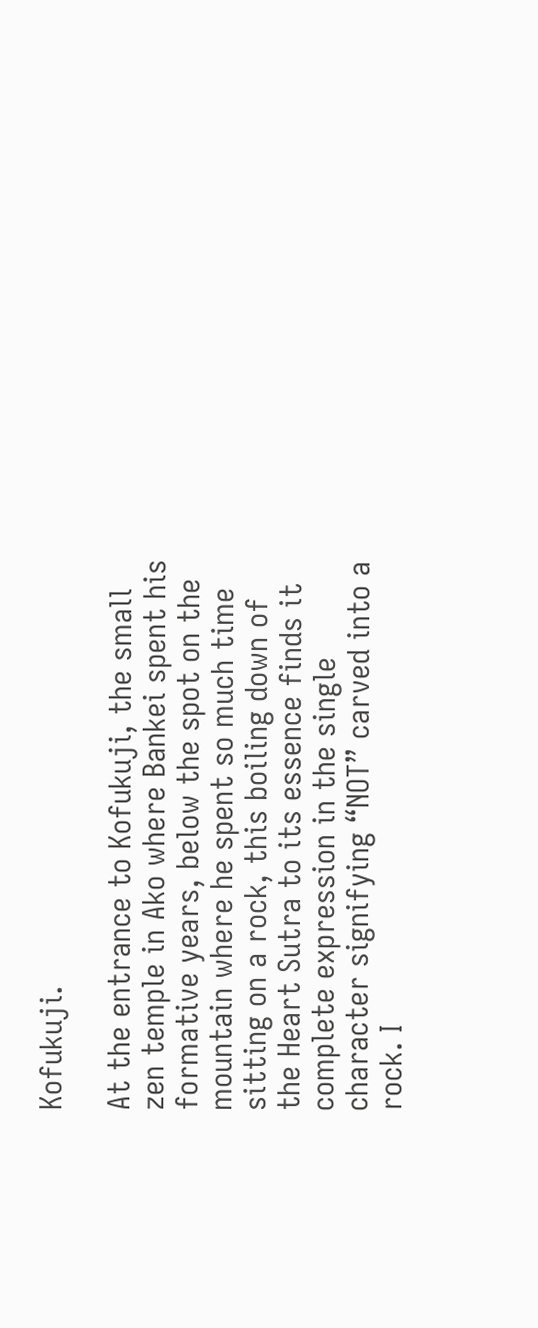Kofukuji.

At the entrance to Kofukuji, the small zen temple in Ako where Bankei spent his formative years, below the spot on the mountain where he spent so much time sitting on a rock, this boiling down of the Heart Sutra to its essence finds it complete expression in the single character signifying “NOT” carved into a rock. I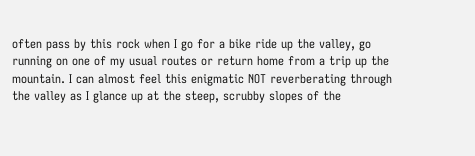often pass by this rock when I go for a bike ride up the valley, go running on one of my usual routes or return home from a trip up the mountain. I can almost feel this enigmatic NOT reverberating through the valley as I glance up at the steep, scrubby slopes of the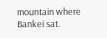mountain where Bankei sat.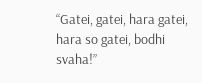“Gatei, gatei, hara gatei, hara so gatei, bodhi svaha!”